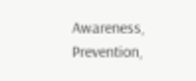Awareness, Prevention,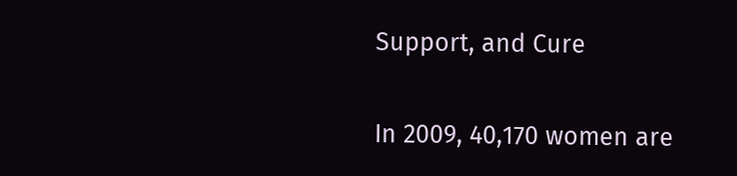Support, and Cure

In 2009, 40,170 women are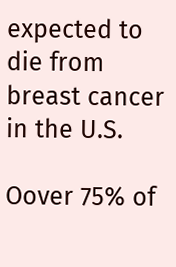expected to die from breast cancer in the U.S.

Oover 75% of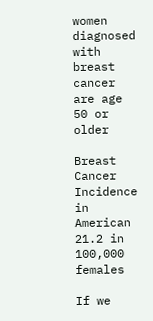women diagnosed with breast cancer are age 50 or older

Breast Cancer Incidence in American 21.2 in 100,000 females

If we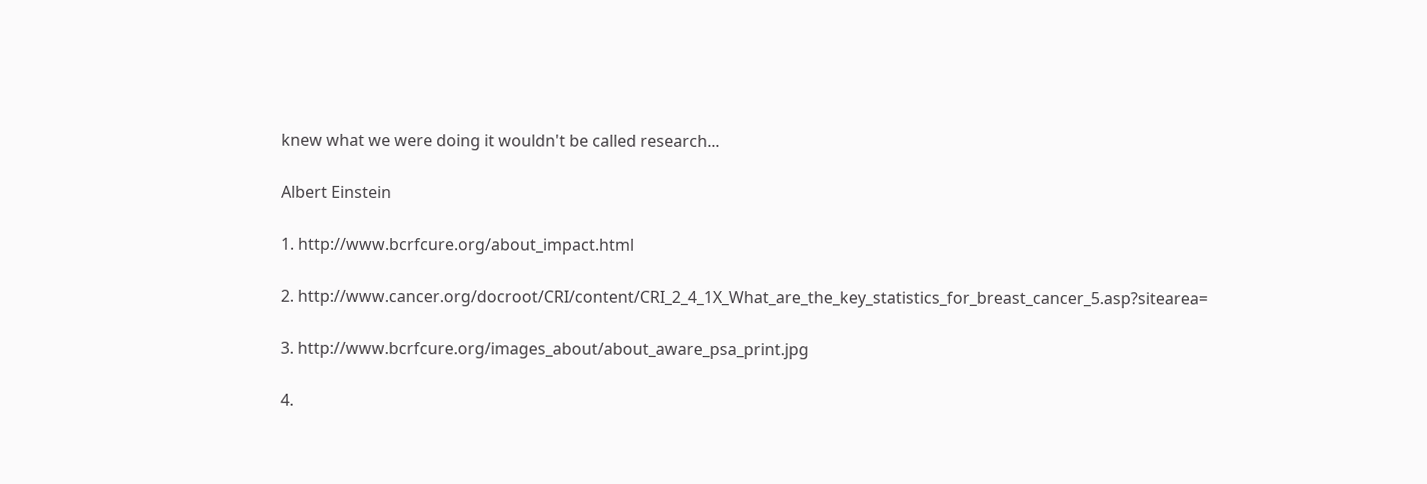knew what we were doing it wouldn't be called research...

Albert Einstein

1. http://www.bcrfcure.org/about_impact.html

2. http://www.cancer.org/docroot/CRI/content/CRI_2_4_1X_What_are_the_key_statistics_for_breast_cancer_5.asp?sitearea=

3. http://www.bcrfcure.org/images_about/about_aware_psa_print.jpg

4.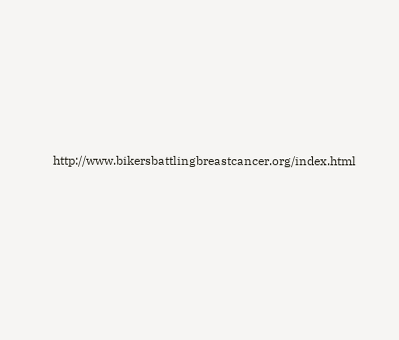http://www.bikersbattlingbreastcancer.org/index.html